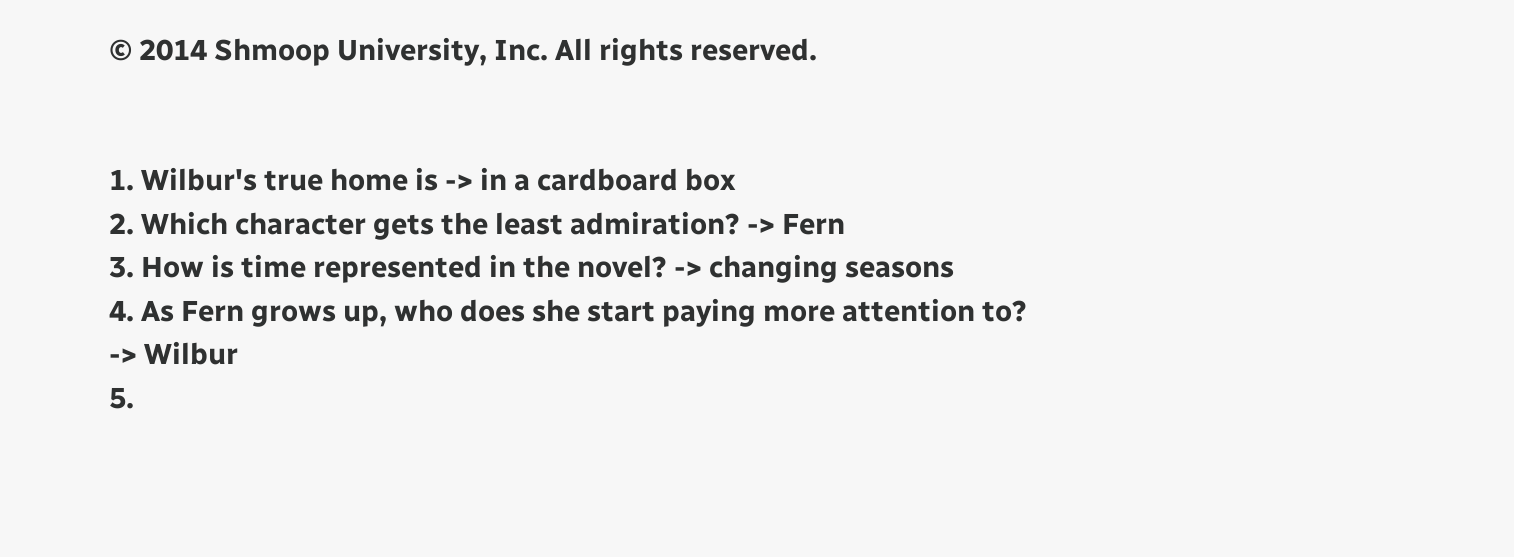© 2014 Shmoop University, Inc. All rights reserved.


1. Wilbur's true home is -> in a cardboard box
2. Which character gets the least admiration? -> Fern
3. How is time represented in the novel? -> changing seasons
4. As Fern grows up, who does she start paying more attention to? -> Wilbur
5.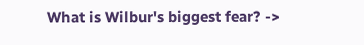What is Wilbur's biggest fear? ->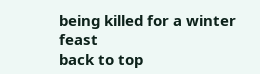being killed for a winter feast
back to top